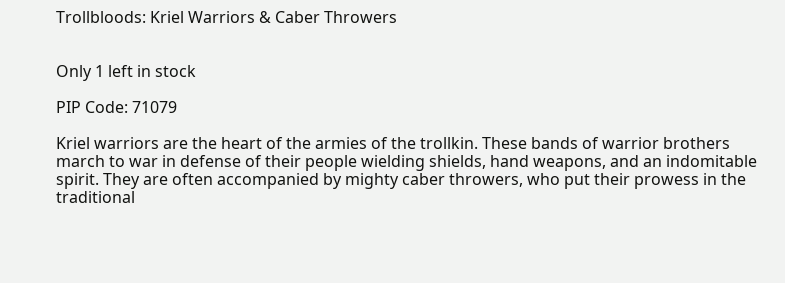Trollbloods: Kriel Warriors & Caber Throwers


Only 1 left in stock

PIP Code: 71079

Kriel warriors are the heart of the armies of the trollkin. These bands of warrior brothers march to war in defense of their people wielding shields, hand weapons, and an indomitable spirit. They are often accompanied by mighty caber throwers, who put their prowess in the traditional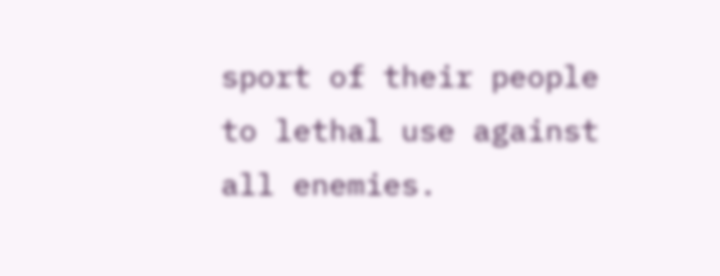sport of their people to lethal use against all enemies.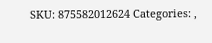SKU: 875582012624 Categories: ,